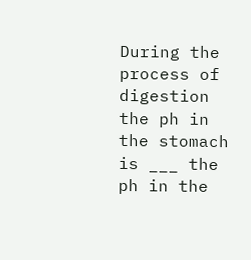During the process of digestion the ph in the stomach is ___ the ph in the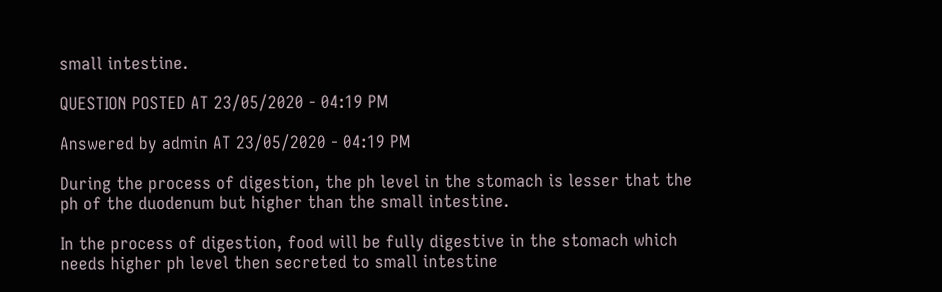small intestine.

QUESTION POSTED AT 23/05/2020 - 04:19 PM

Answered by admin AT 23/05/2020 - 04:19 PM

During the process of digestion, the ph level in the stomach is lesser that the ph of the duodenum but higher than the small intestine.

In the process of digestion, food will be fully digestive in the stomach which needs higher ph level then secreted to small intestine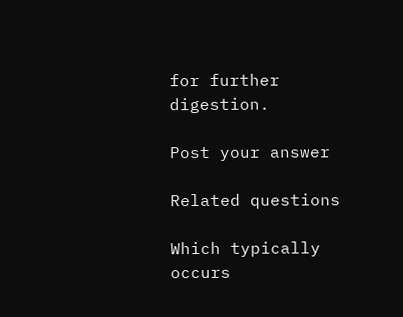for further digestion.

Post your answer

Related questions

Which typically occurs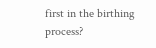first in the birthing process?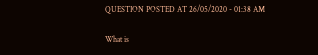QUESTION POSTED AT 26/05/2020 - 01:38 AM

What is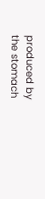produced by the stomach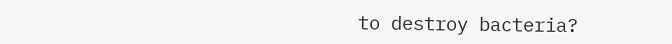to destroy bacteria?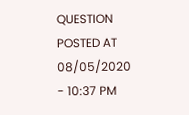QUESTION POSTED AT 08/05/2020 - 10:37 PM